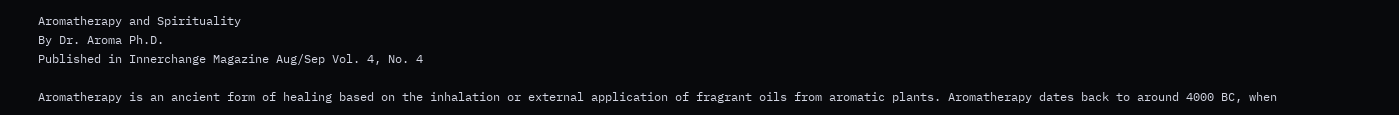Aromatherapy and Spirituality
By Dr. Aroma Ph.D.
Published in Innerchange Magazine Aug/Sep Vol. 4, No. 4

Aromatherapy is an ancient form of healing based on the inhalation or external application of fragrant oils from aromatic plants. Aromatherapy dates back to around 4000 BC, when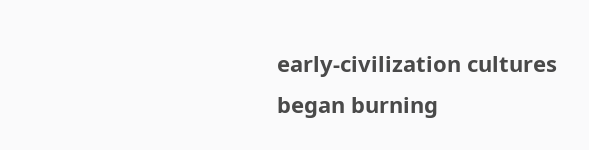early-civilization cultures began burning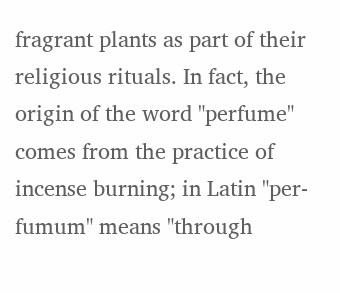fragrant plants as part of their religious rituals. In fact, the origin of the word "perfume" comes from the practice of incense burning; in Latin "per-fumum" means "through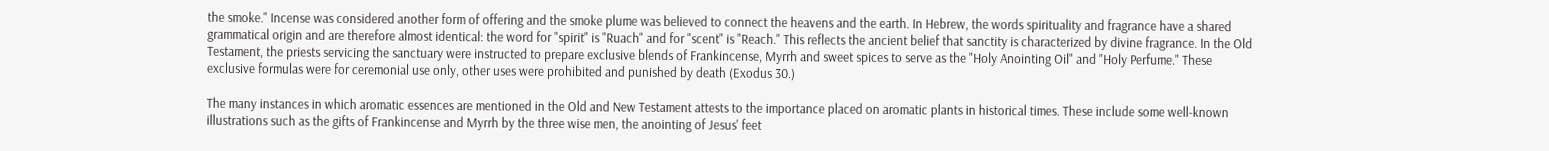the smoke." Incense was considered another form of offering and the smoke plume was believed to connect the heavens and the earth. In Hebrew, the words spirituality and fragrance have a shared grammatical origin and are therefore almost identical: the word for "spirit" is "Ruach" and for "scent" is "Reach." This reflects the ancient belief that sanctity is characterized by divine fragrance. In the Old Testament, the priests servicing the sanctuary were instructed to prepare exclusive blends of Frankincense, Myrrh and sweet spices to serve as the "Holy Anointing Oil" and "Holy Perfume." These exclusive formulas were for ceremonial use only, other uses were prohibited and punished by death (Exodus 30.)

The many instances in which aromatic essences are mentioned in the Old and New Testament attests to the importance placed on aromatic plants in historical times. These include some well-known illustrations such as the gifts of Frankincense and Myrrh by the three wise men, the anointing of Jesus' feet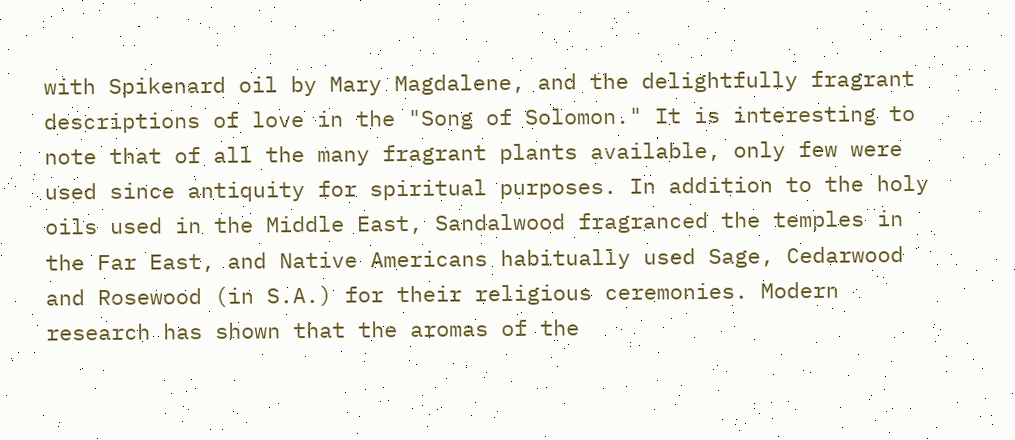with Spikenard oil by Mary Magdalene, and the delightfully fragrant descriptions of love in the "Song of Solomon." It is interesting to note that of all the many fragrant plants available, only few were used since antiquity for spiritual purposes. In addition to the holy oils used in the Middle East, Sandalwood fragranced the temples in the Far East, and Native Americans habitually used Sage, Cedarwood and Rosewood (in S.A.) for their religious ceremonies. Modern research has shown that the aromas of the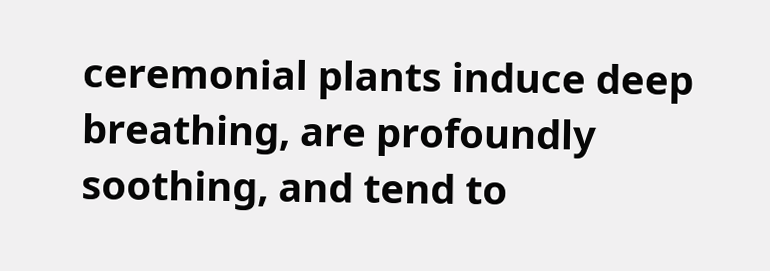ceremonial plants induce deep breathing, are profoundly soothing, and tend to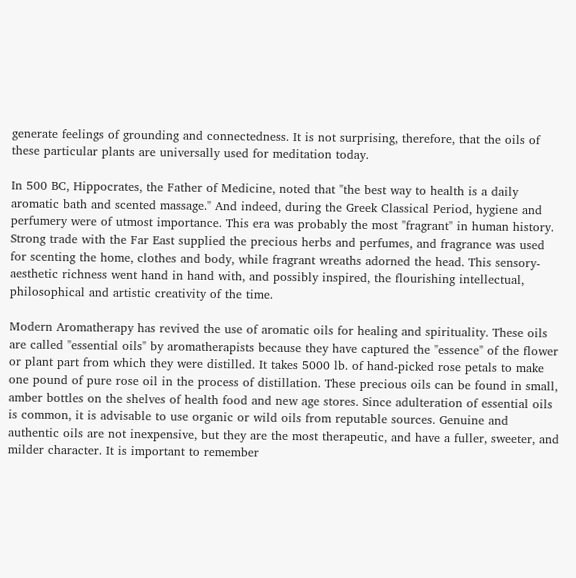generate feelings of grounding and connectedness. It is not surprising, therefore, that the oils of these particular plants are universally used for meditation today.

In 500 BC, Hippocrates, the Father of Medicine, noted that "the best way to health is a daily aromatic bath and scented massage." And indeed, during the Greek Classical Period, hygiene and perfumery were of utmost importance. This era was probably the most "fragrant" in human history. Strong trade with the Far East supplied the precious herbs and perfumes, and fragrance was used for scenting the home, clothes and body, while fragrant wreaths adorned the head. This sensory-aesthetic richness went hand in hand with, and possibly inspired, the flourishing intellectual, philosophical and artistic creativity of the time.

Modern Aromatherapy has revived the use of aromatic oils for healing and spirituality. These oils are called "essential oils" by aromatherapists because they have captured the "essence" of the flower or plant part from which they were distilled. It takes 5000 lb. of hand-picked rose petals to make one pound of pure rose oil in the process of distillation. These precious oils can be found in small, amber bottles on the shelves of health food and new age stores. Since adulteration of essential oils is common, it is advisable to use organic or wild oils from reputable sources. Genuine and authentic oils are not inexpensive, but they are the most therapeutic, and have a fuller, sweeter, and milder character. It is important to remember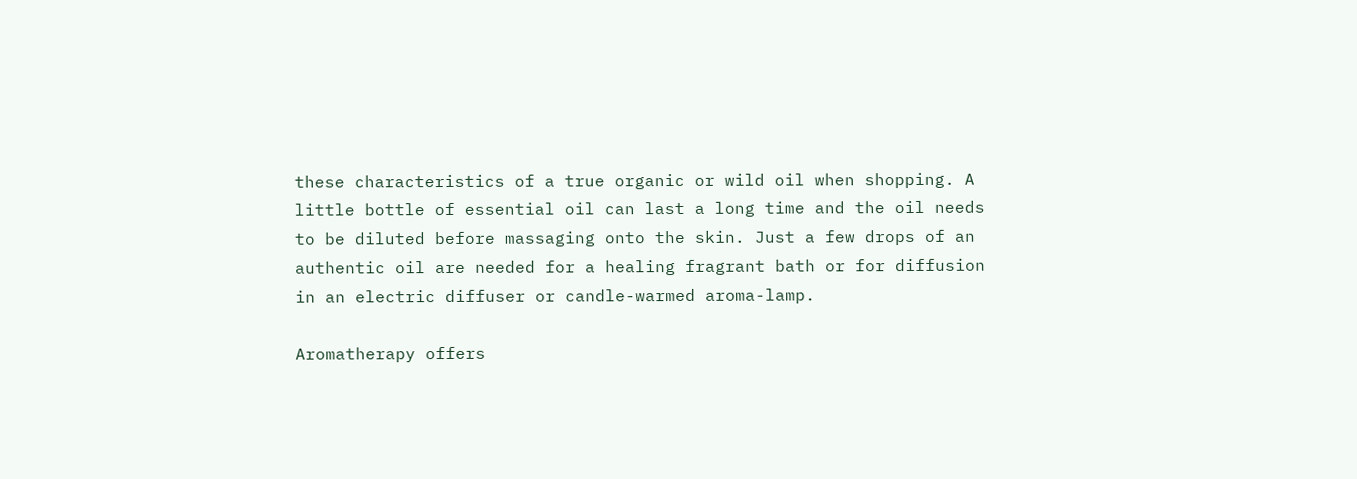these characteristics of a true organic or wild oil when shopping. A little bottle of essential oil can last a long time and the oil needs to be diluted before massaging onto the skin. Just a few drops of an authentic oil are needed for a healing fragrant bath or for diffusion in an electric diffuser or candle-warmed aroma-lamp.

Aromatherapy offers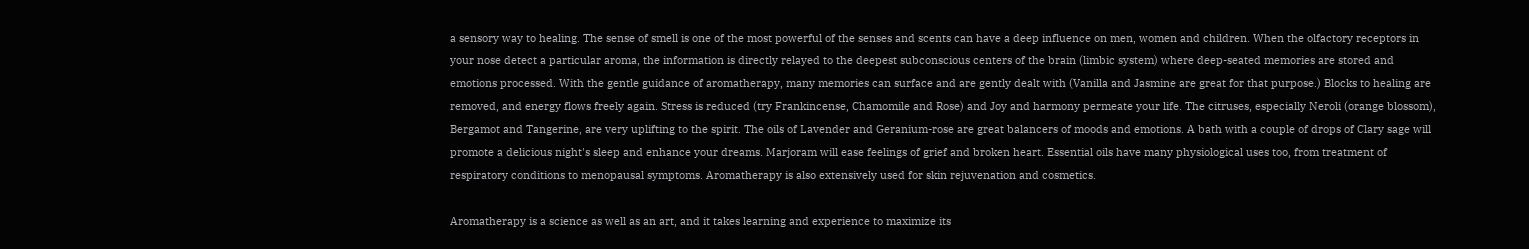a sensory way to healing. The sense of smell is one of the most powerful of the senses and scents can have a deep influence on men, women and children. When the olfactory receptors in your nose detect a particular aroma, the information is directly relayed to the deepest subconscious centers of the brain (limbic system) where deep-seated memories are stored and emotions processed. With the gentle guidance of aromatherapy, many memories can surface and are gently dealt with (Vanilla and Jasmine are great for that purpose.) Blocks to healing are removed, and energy flows freely again. Stress is reduced (try Frankincense, Chamomile and Rose) and Joy and harmony permeate your life. The citruses, especially Neroli (orange blossom), Bergamot and Tangerine, are very uplifting to the spirit. The oils of Lavender and Geranium-rose are great balancers of moods and emotions. A bath with a couple of drops of Clary sage will promote a delicious night's sleep and enhance your dreams. Marjoram will ease feelings of grief and broken heart. Essential oils have many physiological uses too, from treatment of respiratory conditions to menopausal symptoms. Aromatherapy is also extensively used for skin rejuvenation and cosmetics.

Aromatherapy is a science as well as an art, and it takes learning and experience to maximize its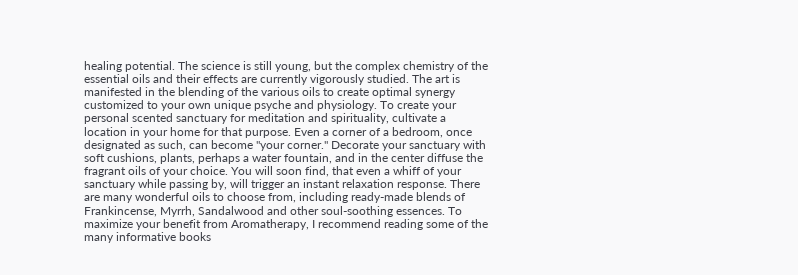healing potential. The science is still young, but the complex chemistry of the essential oils and their effects are currently vigorously studied. The art is manifested in the blending of the various oils to create optimal synergy customized to your own unique psyche and physiology. To create your personal scented sanctuary for meditation and spirituality, cultivate a location in your home for that purpose. Even a corner of a bedroom, once designated as such, can become "your corner." Decorate your sanctuary with soft cushions, plants, perhaps a water fountain, and in the center diffuse the fragrant oils of your choice. You will soon find, that even a whiff of your sanctuary while passing by, will trigger an instant relaxation response. There are many wonderful oils to choose from, including ready-made blends of Frankincense, Myrrh, Sandalwood and other soul-soothing essences. To maximize your benefit from Aromatherapy, I recommend reading some of the many informative books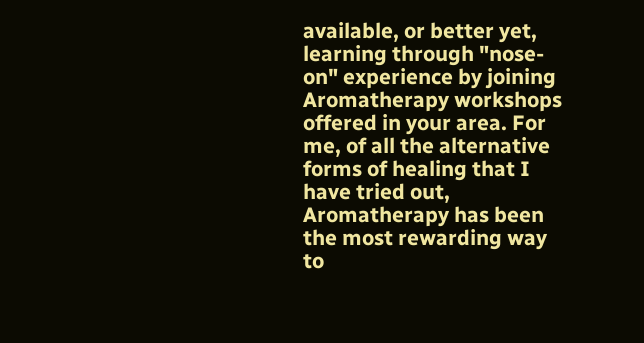available, or better yet, learning through "nose-on" experience by joining Aromatherapy workshops offered in your area. For me, of all the alternative forms of healing that I have tried out, Aromatherapy has been the most rewarding way to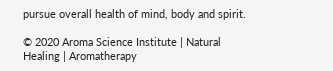pursue overall health of mind, body and spirit.

© 2020 Aroma Science Institute | Natural Healing | Aromatherapy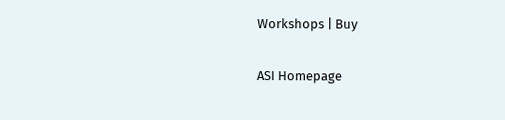Workshops | Buy

ASI Homepage